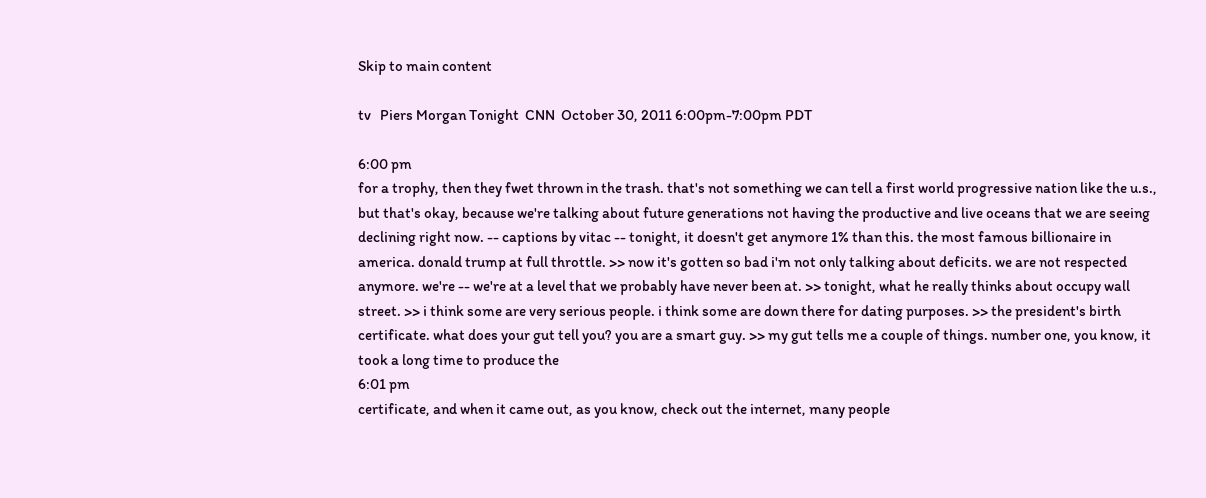Skip to main content

tv   Piers Morgan Tonight  CNN  October 30, 2011 6:00pm-7:00pm PDT

6:00 pm
for a trophy, then they fwet thrown in the trash. that's not something we can tell a first world progressive nation like the u.s., but that's okay, because we're talking about future generations not having the productive and live oceans that we are seeing declining right now. -- captions by vitac -- tonight, it doesn't get anymore 1% than this. the most famous billionaire in america. donald trump at full throttle. >> now it's gotten so bad i'm not only talking about deficits. we are not respected anymore. we're -- we're at a level that we probably have never been at. >> tonight, what he really thinks about occupy wall street. >> i think some are very serious people. i think some are down there for dating purposes. >> the president's birth certificate. what does your gut tell you? you are a smart guy. >> my gut tells me a couple of things. number one, you know, it took a long time to produce the
6:01 pm
certificate, and when it came out, as you know, check out the internet, many people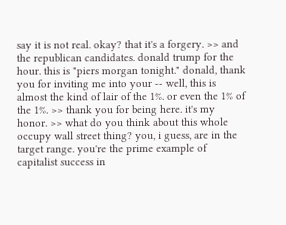say it is not real. okay? that it's a forgery. >> and the republican candidates. donald trump for the hour. this is "piers morgan tonight." donald, thank you for inviting me into your -- well, this is almost the kind of lair of the 1%. or even the 1% of the 1%. >> thank you for being here. it's my honor. >> what do you think about this whole occupy wall street thing? you, i guess, are in the target range. you're the prime example of capitalist success in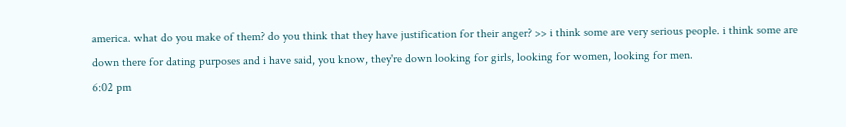america. what do you make of them? do you think that they have justification for their anger? >> i think some are very serious people. i think some are down there for dating purposes and i have said, you know, they're down looking for girls, looking for women, looking for men.
6:02 pm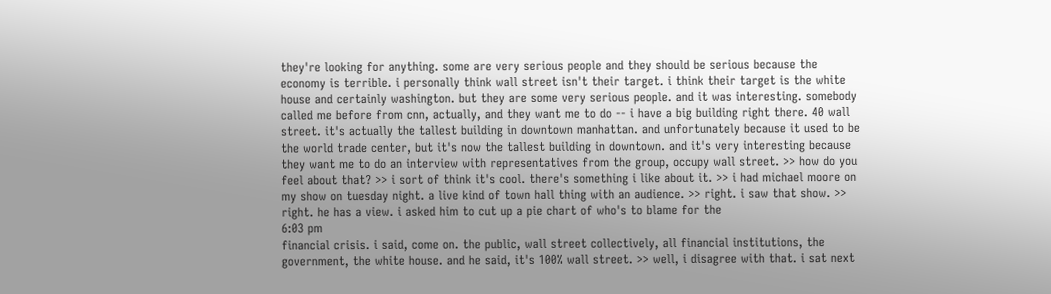they're looking for anything. some are very serious people and they should be serious because the economy is terrible. i personally think wall street isn't their target. i think their target is the white house and certainly washington. but they are some very serious people. and it was interesting. somebody called me before from cnn, actually, and they want me to do -- i have a big building right there. 40 wall street. it's actually the tallest building in downtown manhattan. and unfortunately because it used to be the world trade center, but it's now the tallest building in downtown. and it's very interesting because they want me to do an interview with representatives from the group, occupy wall street. >> how do you feel about that? >> i sort of think it's cool. there's something i like about it. >> i had michael moore on my show on tuesday night. a live kind of town hall thing with an audience. >> right. i saw that show. >> right. he has a view. i asked him to cut up a pie chart of who's to blame for the
6:03 pm
financial crisis. i said, come on. the public, wall street collectively, all financial institutions, the government, the white house. and he said, it's 100% wall street. >> well, i disagree with that. i sat next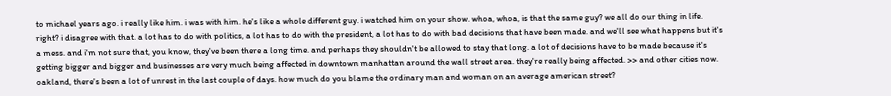to michael years ago. i really like him. i was with him. he's like a whole different guy. i watched him on your show. whoa, whoa, is that the same guy? we all do our thing in life. right? i disagree with that. a lot has to do with politics, a lot has to do with the president, a lot has to do with bad decisions that have been made. and we'll see what happens but it's a mess. and i'm not sure that, you know, they've been there a long time. and perhaps they shouldn't be allowed to stay that long. a lot of decisions have to be made because it's getting bigger and bigger and businesses are very much being affected in downtown manhattan around the wall street area. they're really being affected. >> and other cities now. oakland, there's been a lot of unrest in the last couple of days. how much do you blame the ordinary man and woman on an average american street?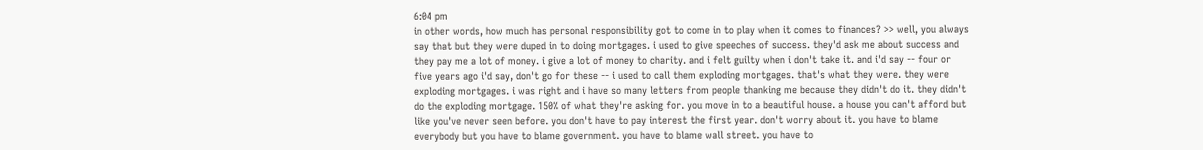6:04 pm
in other words, how much has personal responsibility got to come in to play when it comes to finances? >> well, you always say that but they were duped in to doing mortgages. i used to give speeches of success. they'd ask me about success and they pay me a lot of money. i give a lot of money to charity. and i felt guilty when i don't take it. and i'd say -- four or five years ago i'd say, don't go for these -- i used to call them exploding mortgages. that's what they were. they were exploding mortgages. i was right and i have so many letters from people thanking me because they didn't do it. they didn't do the exploding mortgage. 150% of what they're asking for. you move in to a beautiful house. a house you can't afford but like you've never seen before. you don't have to pay interest the first year. don't worry about it. you have to blame everybody but you have to blame government. you have to blame wall street. you have to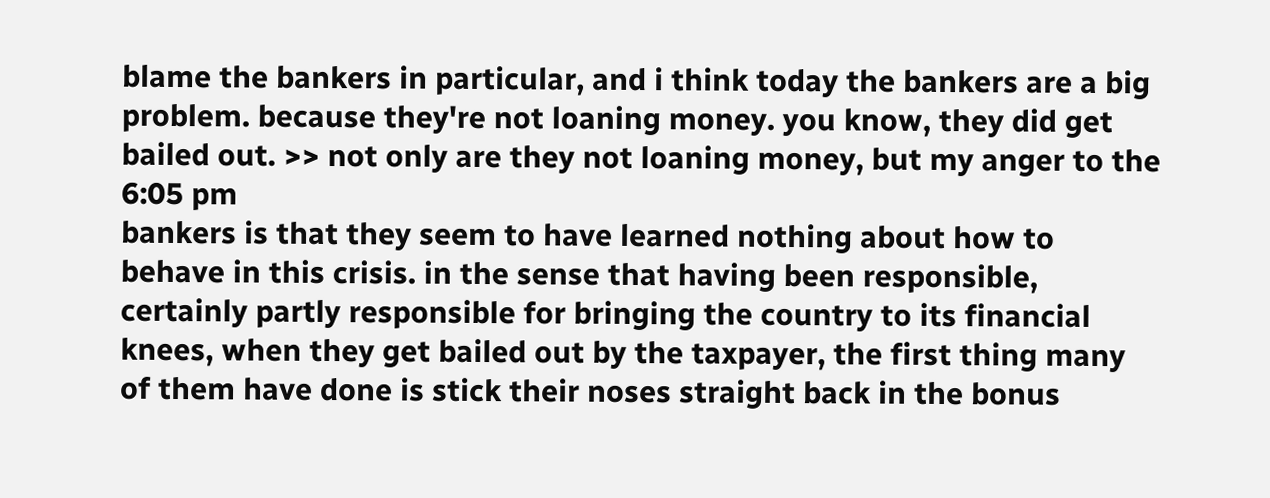blame the bankers in particular, and i think today the bankers are a big problem. because they're not loaning money. you know, they did get bailed out. >> not only are they not loaning money, but my anger to the
6:05 pm
bankers is that they seem to have learned nothing about how to behave in this crisis. in the sense that having been responsible, certainly partly responsible for bringing the country to its financial knees, when they get bailed out by the taxpayer, the first thing many of them have done is stick their noses straight back in the bonus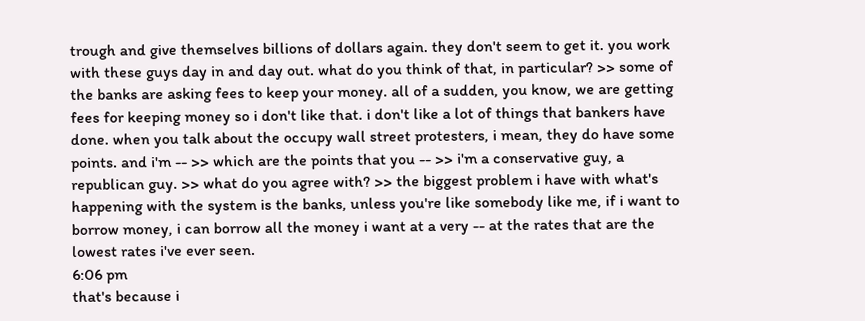trough and give themselves billions of dollars again. they don't seem to get it. you work with these guys day in and day out. what do you think of that, in particular? >> some of the banks are asking fees to keep your money. all of a sudden, you know, we are getting fees for keeping money so i don't like that. i don't like a lot of things that bankers have done. when you talk about the occupy wall street protesters, i mean, they do have some points. and i'm -- >> which are the points that you -- >> i'm a conservative guy, a republican guy. >> what do you agree with? >> the biggest problem i have with what's happening with the system is the banks, unless you're like somebody like me, if i want to borrow money, i can borrow all the money i want at a very -- at the rates that are the lowest rates i've ever seen.
6:06 pm
that's because i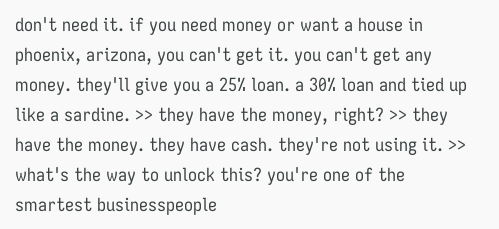don't need it. if you need money or want a house in phoenix, arizona, you can't get it. you can't get any money. they'll give you a 25% loan. a 30% loan and tied up like a sardine. >> they have the money, right? >> they have the money. they have cash. they're not using it. >> what's the way to unlock this? you're one of the smartest businesspeople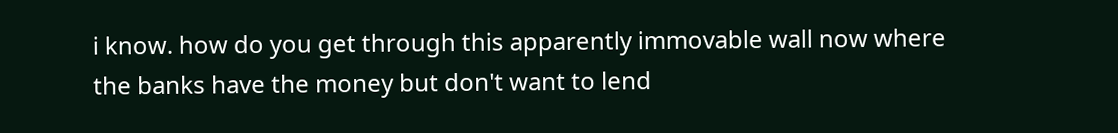i know. how do you get through this apparently immovable wall now where the banks have the money but don't want to lend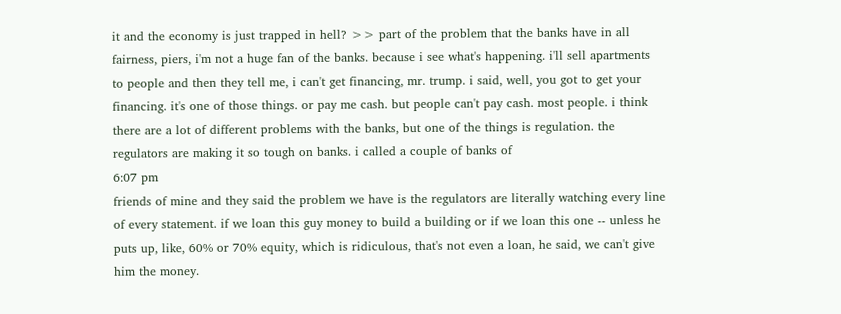it and the economy is just trapped in hell? >> part of the problem that the banks have in all fairness, piers, i'm not a huge fan of the banks. because i see what's happening. i'll sell apartments to people and then they tell me, i can't get financing, mr. trump. i said, well, you got to get your financing. it's one of those things. or pay me cash. but people can't pay cash. most people. i think there are a lot of different problems with the banks, but one of the things is regulation. the regulators are making it so tough on banks. i called a couple of banks of
6:07 pm
friends of mine and they said the problem we have is the regulators are literally watching every line of every statement. if we loan this guy money to build a building or if we loan this one -- unless he puts up, like, 60% or 70% equity, which is ridiculous, that's not even a loan, he said, we can't give him the money.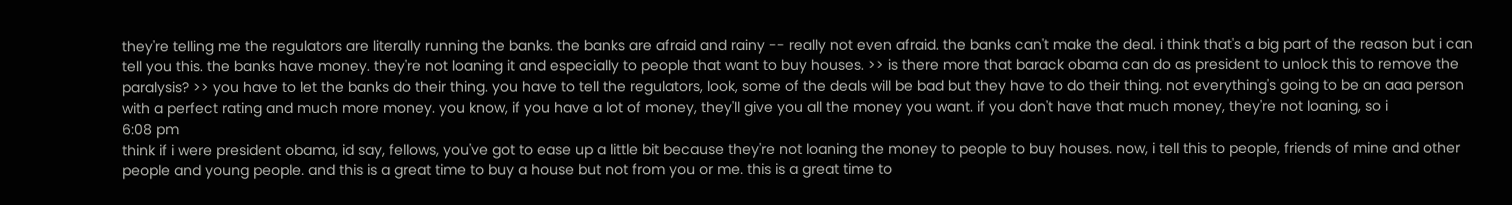they're telling me the regulators are literally running the banks. the banks are afraid and rainy -- really not even afraid. the banks can't make the deal. i think that's a big part of the reason but i can tell you this. the banks have money. they're not loaning it and especially to people that want to buy houses. >> is there more that barack obama can do as president to unlock this to remove the paralysis? >> you have to let the banks do their thing. you have to tell the regulators, look, some of the deals will be bad but they have to do their thing. not everything's going to be an aaa person with a perfect rating and much more money. you know, if you have a lot of money, they'll give you all the money you want. if you don't have that much money, they're not loaning, so i
6:08 pm
think if i were president obama, id say, fellows, you've got to ease up a little bit because they're not loaning the money to people to buy houses. now, i tell this to people, friends of mine and other people and young people. and this is a great time to buy a house but not from you or me. this is a great time to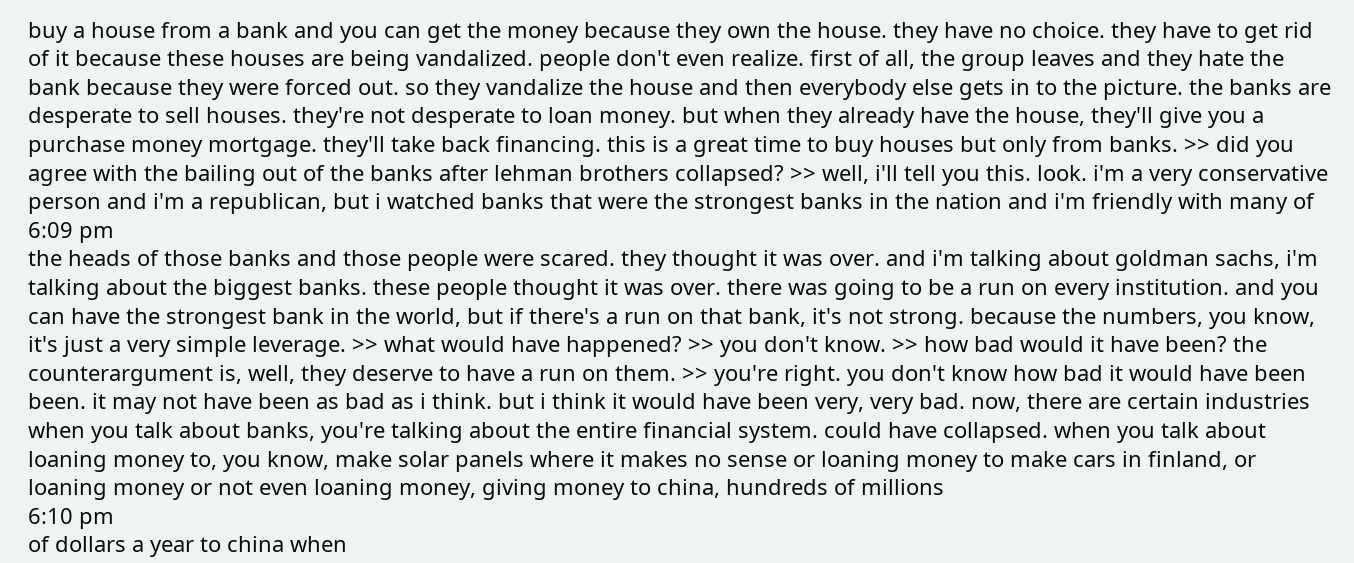buy a house from a bank and you can get the money because they own the house. they have no choice. they have to get rid of it because these houses are being vandalized. people don't even realize. first of all, the group leaves and they hate the bank because they were forced out. so they vandalize the house and then everybody else gets in to the picture. the banks are desperate to sell houses. they're not desperate to loan money. but when they already have the house, they'll give you a purchase money mortgage. they'll take back financing. this is a great time to buy houses but only from banks. >> did you agree with the bailing out of the banks after lehman brothers collapsed? >> well, i'll tell you this. look. i'm a very conservative person and i'm a republican, but i watched banks that were the strongest banks in the nation and i'm friendly with many of
6:09 pm
the heads of those banks and those people were scared. they thought it was over. and i'm talking about goldman sachs, i'm talking about the biggest banks. these people thought it was over. there was going to be a run on every institution. and you can have the strongest bank in the world, but if there's a run on that bank, it's not strong. because the numbers, you know, it's just a very simple leverage. >> what would have happened? >> you don't know. >> how bad would it have been? the counterargument is, well, they deserve to have a run on them. >> you're right. you don't know how bad it would have been been. it may not have been as bad as i think. but i think it would have been very, very bad. now, there are certain industries when you talk about banks, you're talking about the entire financial system. could have collapsed. when you talk about loaning money to, you know, make solar panels where it makes no sense or loaning money to make cars in finland, or loaning money or not even loaning money, giving money to china, hundreds of millions
6:10 pm
of dollars a year to china when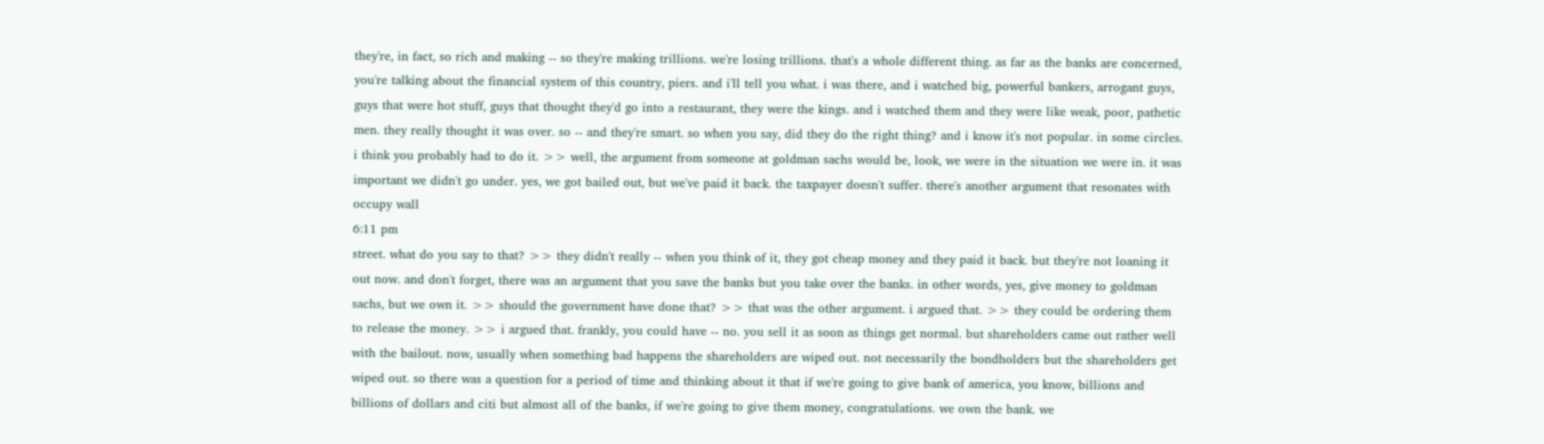they're, in fact, so rich and making -- so they're making trillions. we're losing trillions. that's a whole different thing. as far as the banks are concerned, you're talking about the financial system of this country, piers. and i'll tell you what. i was there, and i watched big, powerful bankers, arrogant guys, guys that were hot stuff, guys that thought they'd go into a restaurant, they were the kings. and i watched them and they were like weak, poor, pathetic men. they really thought it was over. so -- and they're smart. so when you say, did they do the right thing? and i know it's not popular. in some circles. i think you probably had to do it. >> well, the argument from someone at goldman sachs would be, look, we were in the situation we were in. it was important we didn't go under. yes, we got bailed out, but we've paid it back. the taxpayer doesn't suffer. there's another argument that resonates with occupy wall
6:11 pm
street. what do you say to that? >> they didn't really -- when you think of it, they got cheap money and they paid it back. but they're not loaning it out now. and don't forget, there was an argument that you save the banks but you take over the banks. in other words, yes, give money to goldman sachs, but we own it. >> should the government have done that? >> that was the other argument. i argued that. >> they could be ordering them to release the money. >> i argued that. frankly, you could have -- no. you sell it as soon as things get normal. but shareholders came out rather well with the bailout. now, usually when something bad happens the shareholders are wiped out. not necessarily the bondholders but the shareholders get wiped out. so there was a question for a period of time and thinking about it that if we're going to give bank of america, you know, billions and billions of dollars and citi but almost all of the banks, if we're going to give them money, congratulations. we own the bank. we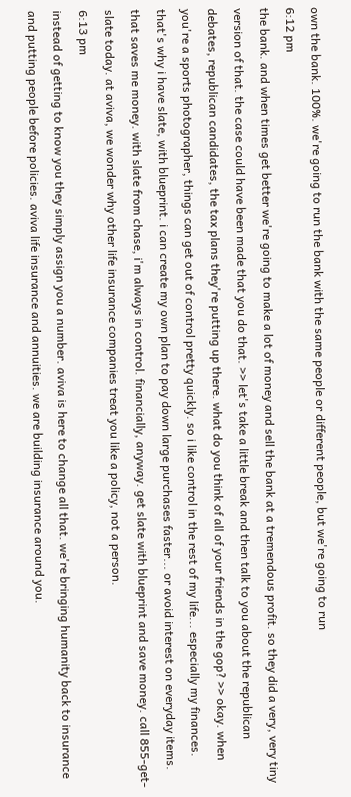own the bank. 100%. we're going to run the bank with the same people or different people, but we're going to run
6:12 pm
the bank. and when times get better we're going to make a lot of money and sell the bank at a tremendous profit. so they did a very, very tiny version of that. the case could have been made that you do that. >> let's take a little break and then talk to you about the republican debates, republican candidates, the tax plans they're putting up there. what do you think of all of your friends in the gop? >> okay. when you're a sports photographer, things can get out of control pretty quickly. so i like control in the rest of my life... especially my finances. that's why i have slate, with blueprint. i can create my own plan to pay down large purchases faster... or avoid interest on everyday items. that saves me money. with slate from chase, i'm always in control. financially, anyway. get slate with blueprint and save money. call 855-get-slate today. at aviva, we wonder why other life insurance companies treat you like a policy, not a person.
6:13 pm
instead of getting to know you they simply assign you a number. aviva is here to change all that. we're bringing humanity back to insurance and putting people before policies. aviva life insurance and annuities. we are building insurance around you.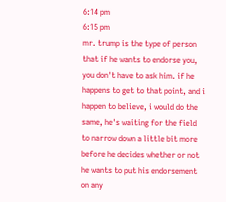6:14 pm
6:15 pm
mr. trump is the type of person that if he wants to endorse you, you don't have to ask him. if he happens to get to that point, and i happen to believe, i would do the same, he's waiting for the field to narrow down a little bit more before he decides whether or not he wants to put his endorsement on any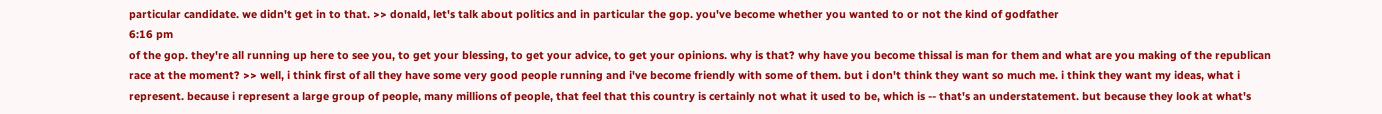particular candidate. we didn't get in to that. >> donald, let's talk about politics and in particular the gop. you've become whether you wanted to or not the kind of godfather
6:16 pm
of the gop. they're all running up here to see you, to get your blessing, to get your advice, to get your opinions. why is that? why have you become thissal is man for them and what are you making of the republican race at the moment? >> well, i think first of all they have some very good people running and i've become friendly with some of them. but i don't think they want so much me. i think they want my ideas, what i represent. because i represent a large group of people, many millions of people, that feel that this country is certainly not what it used to be, which is -- that's an understatement. but because they look at what's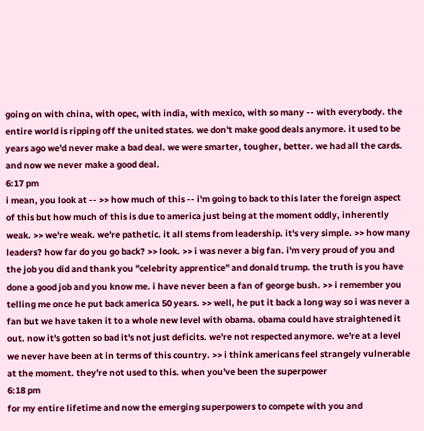going on with china, with opec, with india, with mexico, with so many -- with everybody. the entire world is ripping off the united states. we don't make good deals anymore. it used to be years ago we'd never make a bad deal. we were smarter, tougher, better. we had all the cards. and now we never make a good deal.
6:17 pm
i mean, you look at -- >> how much of this -- i'm going to back to this later the foreign aspect of this but how much of this is due to america just being at the moment oddly, inherently weak. >> we're weak. we're pathetic. it all stems from leadership. it's very simple. >> how many leaders? how far do you go back? >> look. >> i was never a big fan. i'm very proud of you and the job you did and thank you "celebrity apprentice" and donald trump. the truth is you have done a good job and you know me. i have never been a fan of george bush. >> i remember you telling me once he put back america 50 years. >> well, he put it back a long way so i was never a fan but we have taken it to a whole new level with obama. obama could have straightened it out. now it's gotten so bad it's not just deficits. we're not respected anymore. we're at a level we never have been at in terms of this country. >> i think americans feel strangely vulnerable at the moment. they're not used to this. when you've been the superpower
6:18 pm
for my entire lifetime and now the emerging superpowers to compete with you and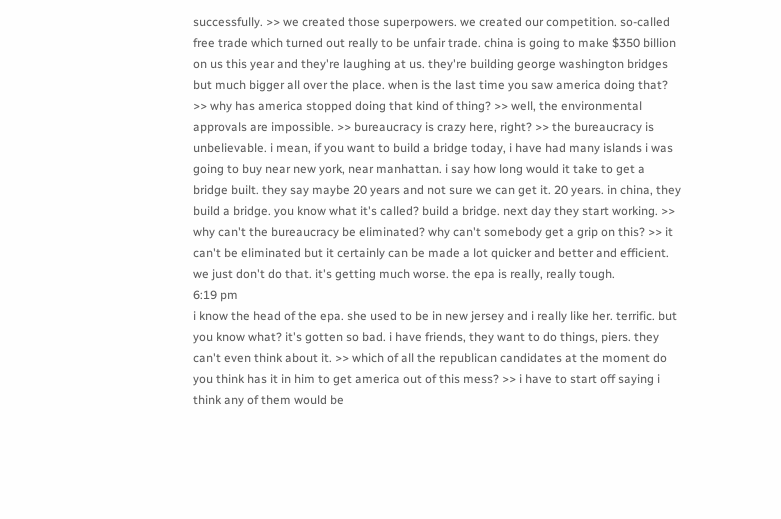successfully. >> we created those superpowers. we created our competition. so-called free trade which turned out really to be unfair trade. china is going to make $350 billion on us this year and they're laughing at us. they're building george washington bridges but much bigger all over the place. when is the last time you saw america doing that? >> why has america stopped doing that kind of thing? >> well, the environmental approvals are impossible. >> bureaucracy is crazy here, right? >> the bureaucracy is unbelievable. i mean, if you want to build a bridge today, i have had many islands i was going to buy near new york, near manhattan. i say how long would it take to get a bridge built. they say maybe 20 years and not sure we can get it. 20 years. in china, they build a bridge. you know what it's called? build a bridge. next day they start working. >> why can't the bureaucracy be eliminated? why can't somebody get a grip on this? >> it can't be eliminated but it certainly can be made a lot quicker and better and efficient. we just don't do that. it's getting much worse. the epa is really, really tough.
6:19 pm
i know the head of the epa. she used to be in new jersey and i really like her. terrific. but you know what? it's gotten so bad. i have friends, they want to do things, piers. they can't even think about it. >> which of all the republican candidates at the moment do you think has it in him to get america out of this mess? >> i have to start off saying i think any of them would be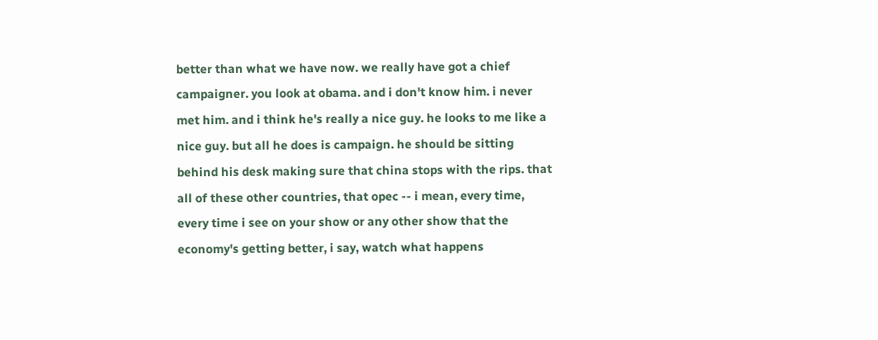better than what we have now. we really have got a chief campaigner. you look at obama. and i don't know him. i never met him. and i think he's really a nice guy. he looks to me like a nice guy. but all he does is campaign. he should be sitting behind his desk making sure that china stops with the rips. that all of these other countries, that opec -- i mean, every time, every time i see on your show or any other show that the economy's getting better, i say, watch what happens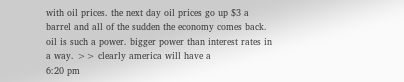with oil prices. the next day oil prices go up $3 a barrel and all of the sudden the economy comes back. oil is such a power. bigger power than interest rates in a way. >> clearly america will have a
6:20 pm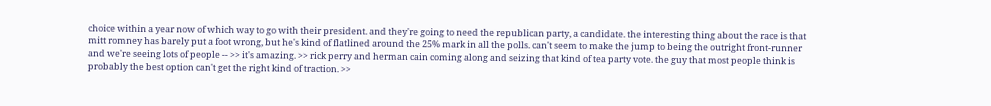choice within a year now of which way to go with their president. and they're going to need the republican party, a candidate. the interesting thing about the race is that mitt romney has barely put a foot wrong, but he's kind of flatlined around the 25% mark in all the polls. can't seem to make the jump to being the outright front-runner and we're seeing lots of people -- >> it's amazing. >> rick perry and herman cain coming along and seizing that kind of tea party vote. the guy that most people think is probably the best option can't get the right kind of traction. >>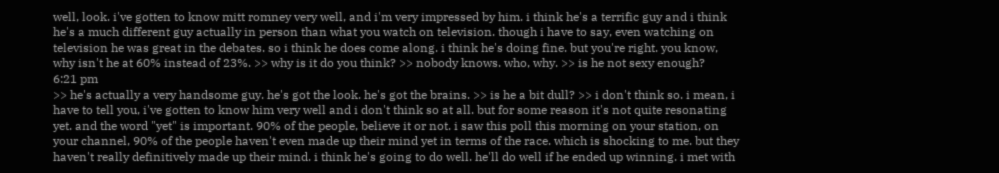well, look. i've gotten to know mitt romney very well, and i'm very impressed by him. i think he's a terrific guy and i think he's a much different guy actually in person than what you watch on television. though i have to say, even watching on television he was great in the debates. so i think he does come along. i think he's doing fine. but you're right. you know, why isn't he at 60% instead of 23%. >> why is it do you think? >> nobody knows. who, why. >> is he not sexy enough?
6:21 pm
>> he's actually a very handsome guy. he's got the look. he's got the brains. >> is he a bit dull? >> i don't think so. i mean, i have to tell you, i've gotten to know him very well and i don't think so at all. but for some reason it's not quite resonating yet. and the word "yet" is important. 90% of the people, believe it or not. i saw this poll this morning on your station, on your channel, 90% of the people haven't even made up their mind yet in terms of the race. which is shocking to me. but they haven't really definitively made up their mind. i think he's going to do well. he'll do well if he ended up winning. i met with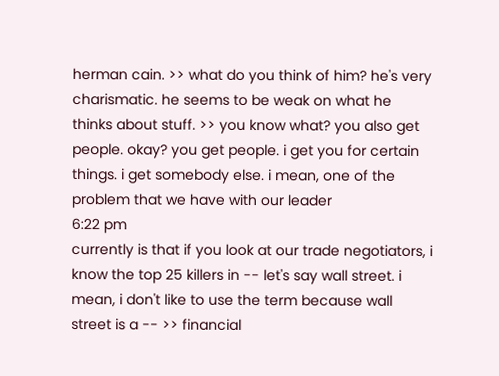herman cain. >> what do you think of him? he's very charismatic. he seems to be weak on what he thinks about stuff. >> you know what? you also get people. okay? you get people. i get you for certain things. i get somebody else. i mean, one of the problem that we have with our leader
6:22 pm
currently is that if you look at our trade negotiators, i know the top 25 killers in -- let's say wall street. i mean, i don't like to use the term because wall street is a -- >> financial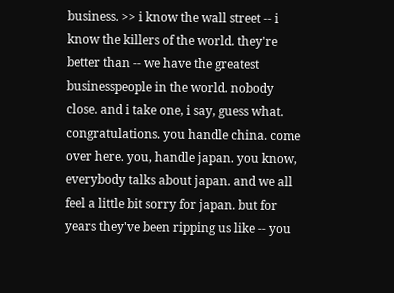business. >> i know the wall street -- i know the killers of the world. they're better than -- we have the greatest businesspeople in the world. nobody close. and i take one, i say, guess what. congratulations. you handle china. come over here. you, handle japan. you know, everybody talks about japan. and we all feel a little bit sorry for japan. but for years they've been ripping us like -- you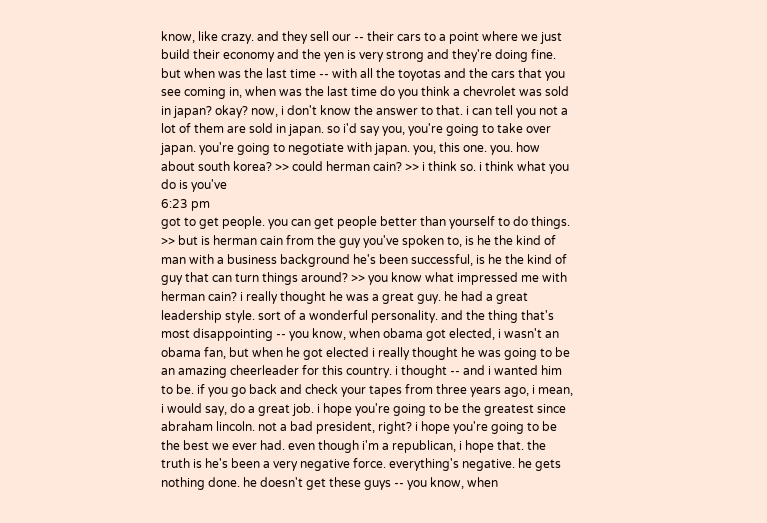know, like crazy. and they sell our -- their cars to a point where we just build their economy and the yen is very strong and they're doing fine. but when was the last time -- with all the toyotas and the cars that you see coming in, when was the last time do you think a chevrolet was sold in japan? okay? now, i don't know the answer to that. i can tell you not a lot of them are sold in japan. so i'd say you, you're going to take over japan. you're going to negotiate with japan. you, this one. you. how about south korea? >> could herman cain? >> i think so. i think what you do is you've
6:23 pm
got to get people. you can get people better than yourself to do things. >> but is herman cain from the guy you've spoken to, is he the kind of man with a business background he's been successful, is he the kind of guy that can turn things around? >> you know what impressed me with herman cain? i really thought he was a great guy. he had a great leadership style. sort of a wonderful personality. and the thing that's most disappointing -- you know, when obama got elected, i wasn't an obama fan, but when he got elected i really thought he was going to be an amazing cheerleader for this country. i thought -- and i wanted him to be. if you go back and check your tapes from three years ago, i mean, i would say, do a great job. i hope you're going to be the greatest since abraham lincoln. not a bad president, right? i hope you're going to be the best we ever had. even though i'm a republican, i hope that. the truth is he's been a very negative force. everything's negative. he gets nothing done. he doesn't get these guys -- you know, when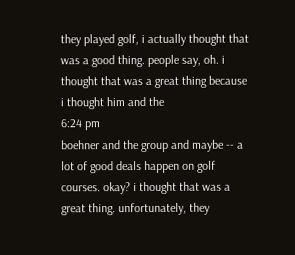they played golf, i actually thought that was a good thing. people say, oh. i thought that was a great thing because i thought him and the
6:24 pm
boehner and the group and maybe -- a lot of good deals happen on golf courses. okay? i thought that was a great thing. unfortunately, they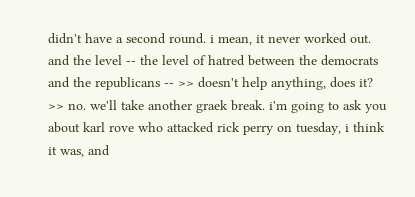didn't have a second round. i mean, it never worked out. and the level -- the level of hatred between the democrats and the republicans -- >> doesn't help anything, does it? >> no. we'll take another graek break. i'm going to ask you about karl rove who attacked rick perry on tuesday, i think it was, and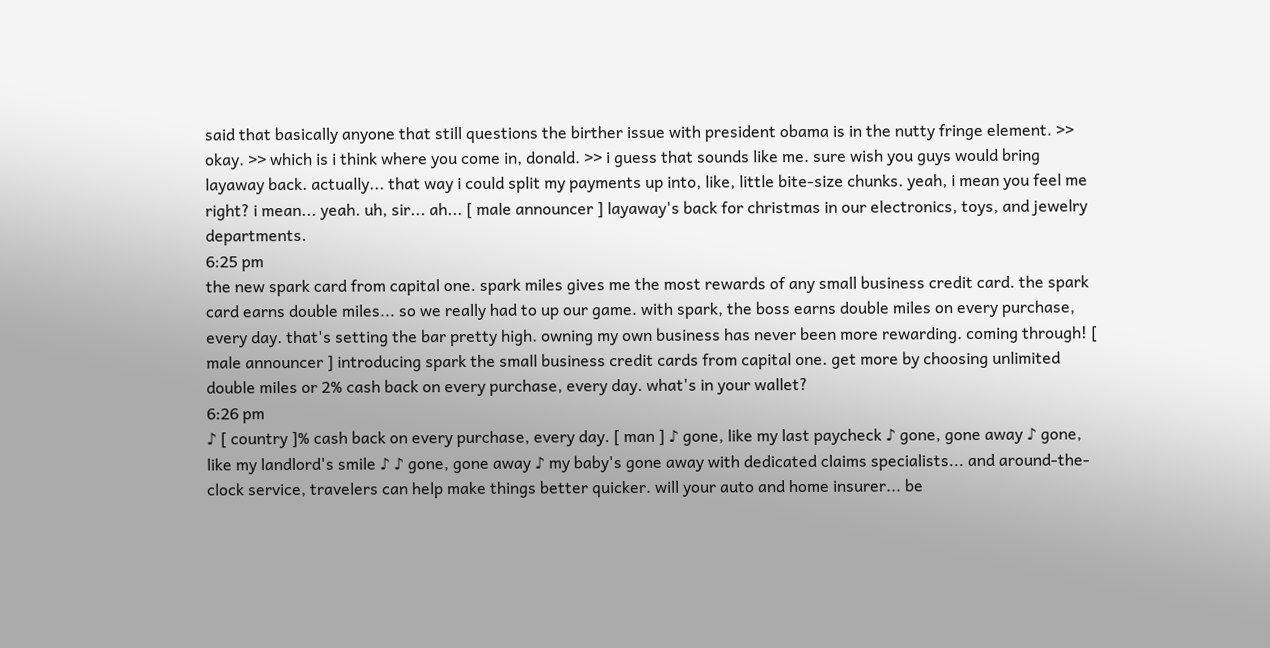said that basically anyone that still questions the birther issue with president obama is in the nutty fringe element. >> okay. >> which is i think where you come in, donald. >> i guess that sounds like me. sure wish you guys would bring layaway back. actually... that way i could split my payments up into, like, little bite-size chunks. yeah, i mean you feel me right? i mean... yeah. uh, sir... ah... [ male announcer ] layaway's back for christmas in our electronics, toys, and jewelry departments.
6:25 pm
the new spark card from capital one. spark miles gives me the most rewards of any small business credit card. the spark card earns double miles... so we really had to up our game. with spark, the boss earns double miles on every purchase, every day. that's setting the bar pretty high. owning my own business has never been more rewarding. coming through! [ male announcer ] introducing spark the small business credit cards from capital one. get more by choosing unlimited double miles or 2% cash back on every purchase, every day. what's in your wallet?
6:26 pm
♪ [ country ]% cash back on every purchase, every day. [ man ] ♪ gone, like my last paycheck ♪ gone, gone away ♪ gone, like my landlord's smile ♪ ♪ gone, gone away ♪ my baby's gone away with dedicated claims specialists... and around-the-clock service, travelers can help make things better quicker. will your auto and home insurer... be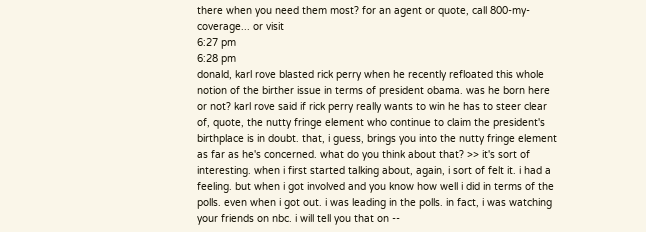there when you need them most? for an agent or quote, call 800-my-coverage... or visit
6:27 pm
6:28 pm
donald, karl rove blasted rick perry when he recently refloated this whole notion of the birther issue in terms of president obama. was he born here or not? karl rove said if rick perry really wants to win he has to steer clear of, quote, the nutty fringe element who continue to claim the president's birthplace is in doubt. that, i guess, brings you into the nutty fringe element as far as he's concerned. what do you think about that? >> it's sort of interesting. when i first started talking about, again, i sort of felt it. i had a feeling. but when i got involved and you know how well i did in terms of the polls. even when i got out. i was leading in the polls. in fact, i was watching your friends on nbc. i will tell you that on --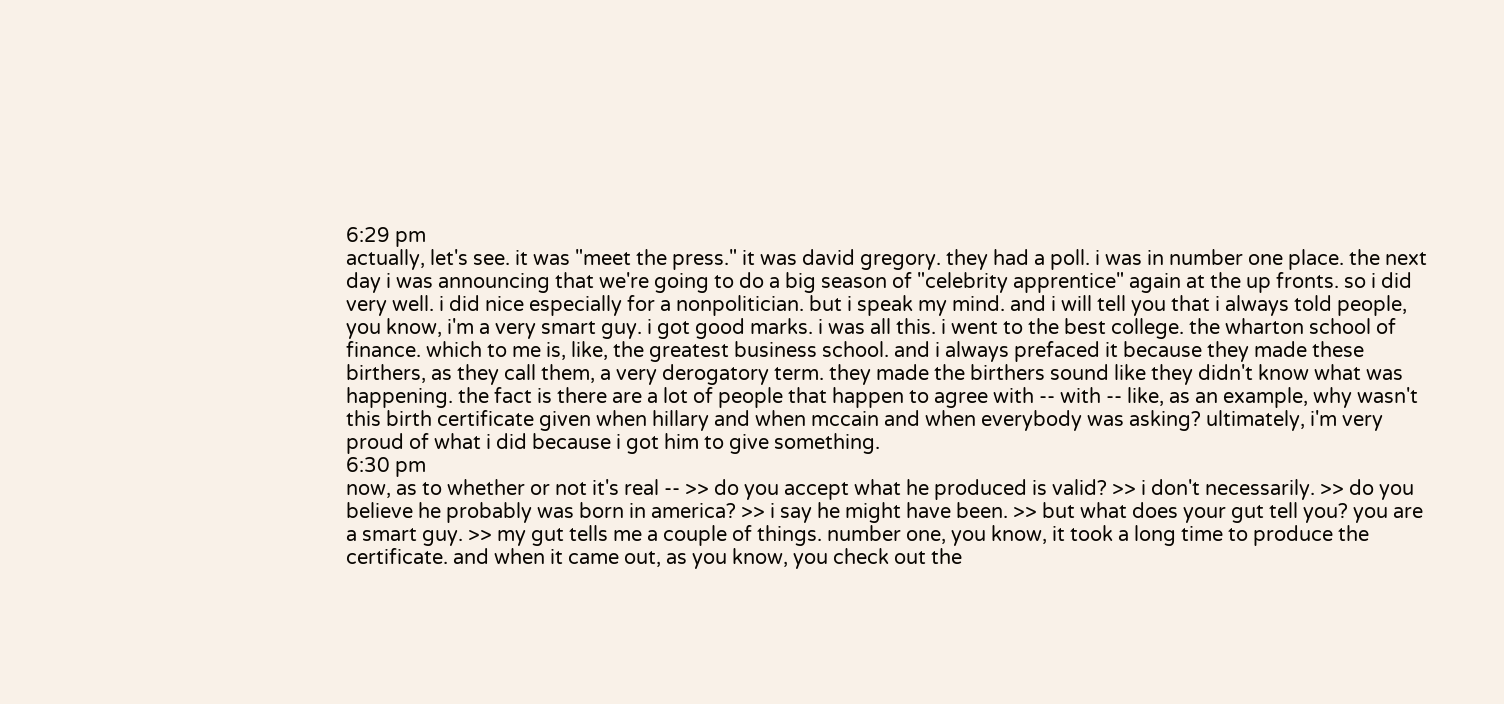6:29 pm
actually, let's see. it was "meet the press." it was david gregory. they had a poll. i was in number one place. the next day i was announcing that we're going to do a big season of "celebrity apprentice" again at the up fronts. so i did very well. i did nice especially for a nonpolitician. but i speak my mind. and i will tell you that i always told people, you know, i'm a very smart guy. i got good marks. i was all this. i went to the best college. the wharton school of finance. which to me is, like, the greatest business school. and i always prefaced it because they made these birthers, as they call them, a very derogatory term. they made the birthers sound like they didn't know what was happening. the fact is there are a lot of people that happen to agree with -- with -- like, as an example, why wasn't this birth certificate given when hillary and when mccain and when everybody was asking? ultimately, i'm very proud of what i did because i got him to give something.
6:30 pm
now, as to whether or not it's real -- >> do you accept what he produced is valid? >> i don't necessarily. >> do you believe he probably was born in america? >> i say he might have been. >> but what does your gut tell you? you are a smart guy. >> my gut tells me a couple of things. number one, you know, it took a long time to produce the certificate. and when it came out, as you know, you check out the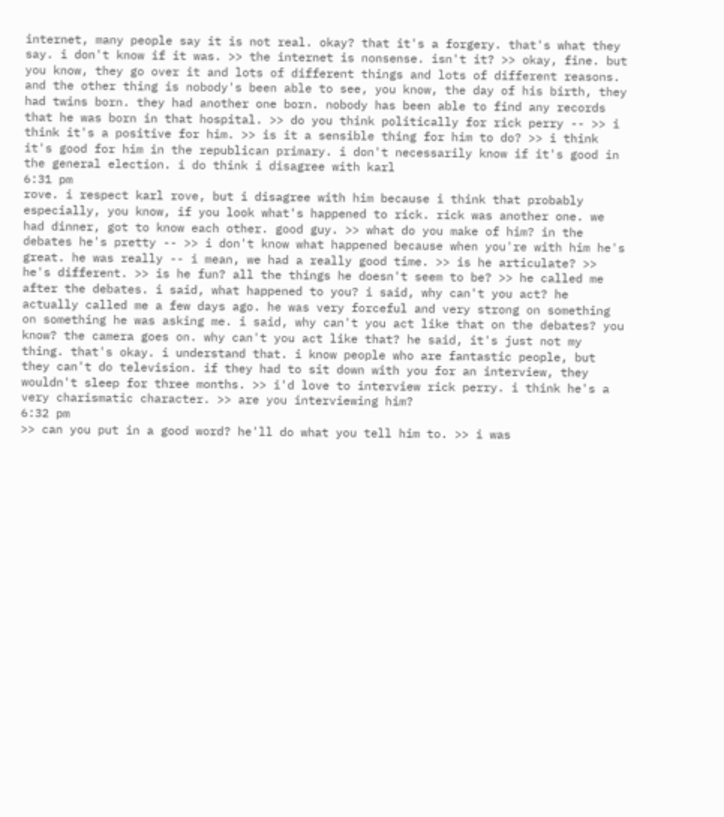internet, many people say it is not real. okay? that it's a forgery. that's what they say. i don't know if it was. >> the internet is nonsense. isn't it? >> okay, fine. but you know, they go over it and lots of different things and lots of different reasons. and the other thing is nobody's been able to see, you know, the day of his birth, they had twins born. they had another one born. nobody has been able to find any records that he was born in that hospital. >> do you think politically for rick perry -- >> i think it's a positive for him. >> is it a sensible thing for him to do? >> i think it's good for him in the republican primary. i don't necessarily know if it's good in the general election. i do think i disagree with karl
6:31 pm
rove. i respect karl rove, but i disagree with him because i think that probably especially, you know, if you look what's happened to rick. rick was another one. we had dinner, got to know each other. good guy. >> what do you make of him? in the debates he's pretty -- >> i don't know what happened because when you're with him he's great. he was really -- i mean, we had a really good time. >> is he articulate? >> he's different. >> is he fun? all the things he doesn't seem to be? >> he called me after the debates. i said, what happened to you? i said, why can't you act? he actually called me a few days ago. he was very forceful and very strong on something on something he was asking me. i said, why can't you act like that on the debates? you know? the camera goes on. why can't you act like that? he said, it's just not my thing. that's okay. i understand that. i know people who are fantastic people, but they can't do television. if they had to sit down with you for an interview, they wouldn't sleep for three months. >> i'd love to interview rick perry. i think he's a very charismatic character. >> are you interviewing him?
6:32 pm
>> can you put in a good word? he'll do what you tell him to. >> i was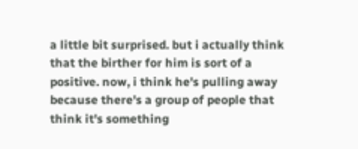a little bit surprised. but i actually think that the birther for him is sort of a positive. now, i think he's pulling away because there's a group of people that think it's something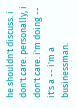he shouldn't discuss. i don't care. personally, i don't care. i'm doing -- it's a -- i'm a businessman.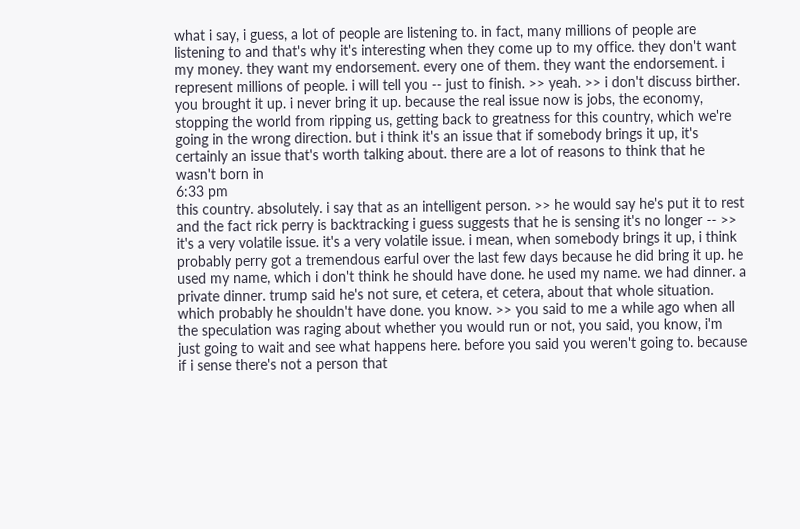what i say, i guess, a lot of people are listening to. in fact, many millions of people are listening to and that's why it's interesting when they come up to my office. they don't want my money. they want my endorsement. every one of them. they want the endorsement. i represent millions of people. i will tell you -- just to finish. >> yeah. >> i don't discuss birther. you brought it up. i never bring it up. because the real issue now is jobs, the economy, stopping the world from ripping us, getting back to greatness for this country, which we're going in the wrong direction. but i think it's an issue that if somebody brings it up, it's certainly an issue that's worth talking about. there are a lot of reasons to think that he wasn't born in
6:33 pm
this country. absolutely. i say that as an intelligent person. >> he would say he's put it to rest and the fact rick perry is backtracking i guess suggests that he is sensing it's no longer -- >> it's a very volatile issue. it's a very volatile issue. i mean, when somebody brings it up, i think probably perry got a tremendous earful over the last few days because he did bring it up. he used my name, which i don't think he should have done. he used my name. we had dinner. a private dinner. trump said he's not sure, et cetera, et cetera, about that whole situation. which probably he shouldn't have done. you know. >> you said to me a while ago when all the speculation was raging about whether you would run or not, you said, you know, i'm just going to wait and see what happens here. before you said you weren't going to. because if i sense there's not a person that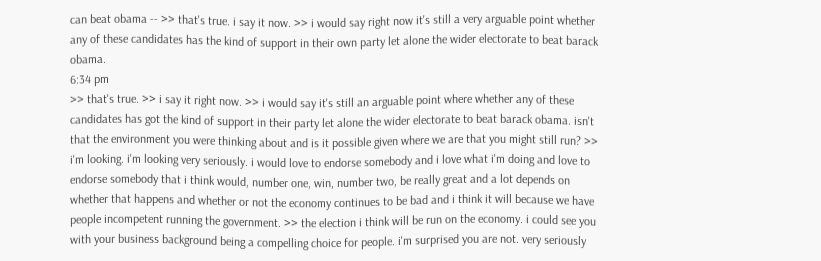can beat obama -- >> that's true. i say it now. >> i would say right now it's still a very arguable point whether any of these candidates has the kind of support in their own party let alone the wider electorate to beat barack obama.
6:34 pm
>> that's true. >> i say it right now. >> i would say it's still an arguable point where whether any of these candidates has got the kind of support in their party let alone the wider electorate to beat barack obama. isn't that the environment you were thinking about and is it possible given where we are that you might still run? >> i'm looking. i'm looking very seriously. i would love to endorse somebody and i love what i'm doing and love to endorse somebody that i think would, number one, win, number two, be really great and a lot depends on whether that happens and whether or not the economy continues to be bad and i think it will because we have people incompetent running the government. >> the election i think will be run on the economy. i could see you with your business background being a compelling choice for people. i'm surprised you are not. very seriously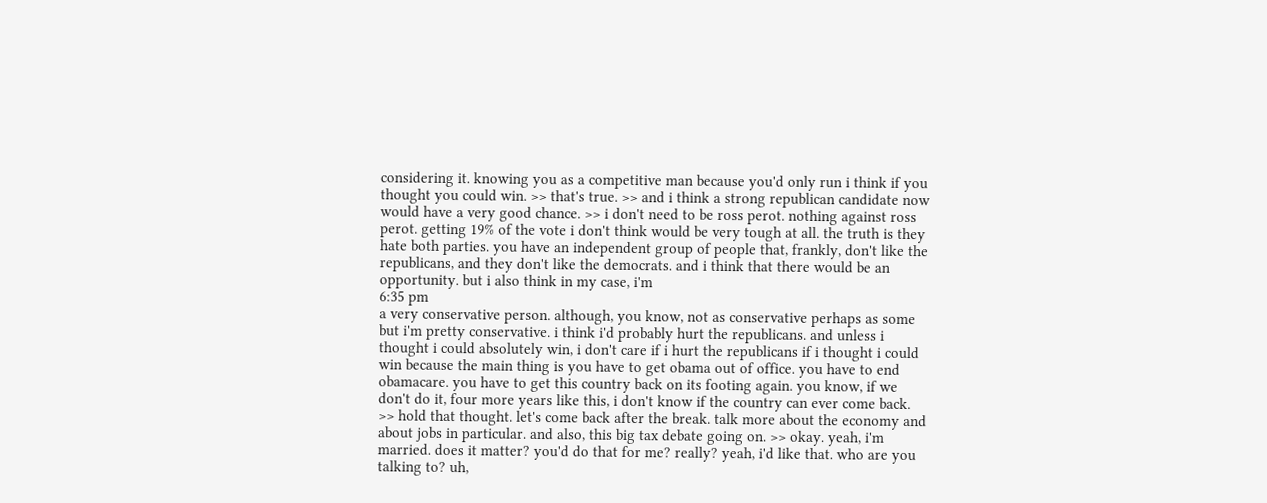considering it. knowing you as a competitive man because you'd only run i think if you thought you could win. >> that's true. >> and i think a strong republican candidate now would have a very good chance. >> i don't need to be ross perot. nothing against ross perot. getting 19% of the vote i don't think would be very tough at all. the truth is they hate both parties. you have an independent group of people that, frankly, don't like the republicans, and they don't like the democrats. and i think that there would be an opportunity. but i also think in my case, i'm
6:35 pm
a very conservative person. although, you know, not as conservative perhaps as some but i'm pretty conservative. i think i'd probably hurt the republicans. and unless i thought i could absolutely win, i don't care if i hurt the republicans if i thought i could win because the main thing is you have to get obama out of office. you have to end obamacare. you have to get this country back on its footing again. you know, if we don't do it, four more years like this, i don't know if the country can ever come back. >> hold that thought. let's come back after the break. talk more about the economy and about jobs in particular. and also, this big tax debate going on. >> okay. yeah, i'm married. does it matter? you'd do that for me? really? yeah, i'd like that. who are you talking to? uh,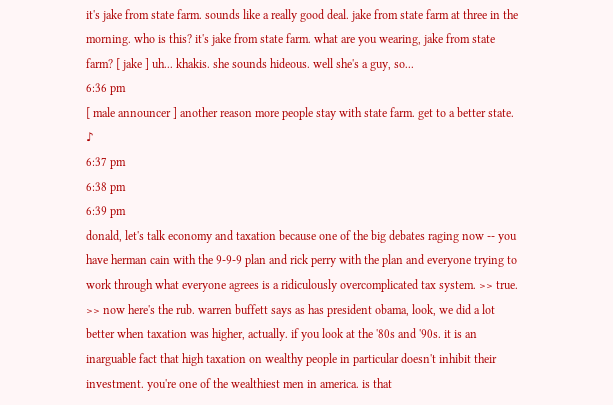it's jake from state farm. sounds like a really good deal. jake from state farm at three in the morning. who is this? it's jake from state farm. what are you wearing, jake from state farm? [ jake ] uh... khakis. she sounds hideous. well she's a guy, so...
6:36 pm
[ male announcer ] another reason more people stay with state farm. get to a better state. ♪
6:37 pm
6:38 pm
6:39 pm
donald, let's talk economy and taxation because one of the big debates raging now -- you have herman cain with the 9-9-9 plan and rick perry with the plan and everyone trying to work through what everyone agrees is a ridiculously overcomplicated tax system. >> true. >> now here's the rub. warren buffett says as has president obama, look, we did a lot better when taxation was higher, actually. if you look at the '80s and '90s. it is an inarguable fact that high taxation on wealthy people in particular doesn't inhibit their investment. you're one of the wealthiest men in america. is that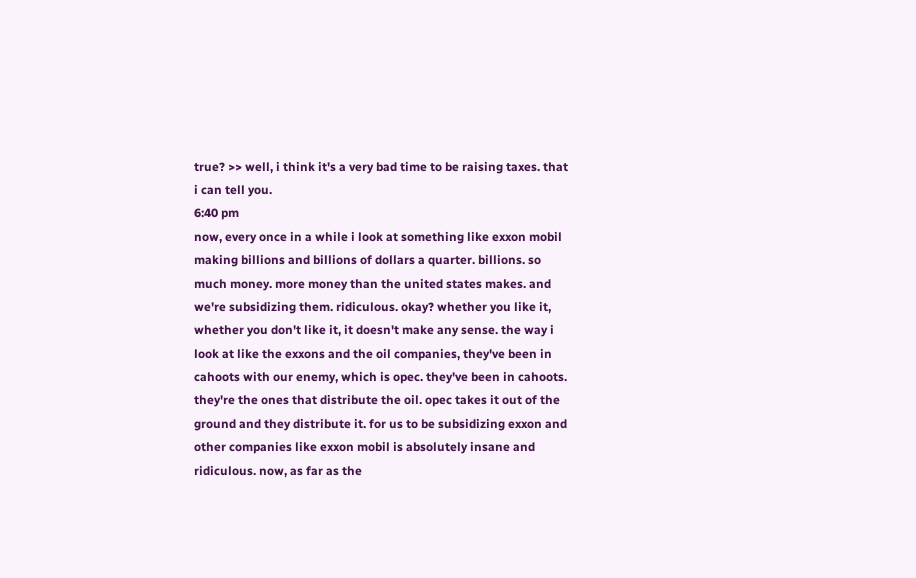true? >> well, i think it's a very bad time to be raising taxes. that i can tell you.
6:40 pm
now, every once in a while i look at something like exxon mobil making billions and billions of dollars a quarter. billions. so much money. more money than the united states makes. and we're subsidizing them. ridiculous. okay? whether you like it, whether you don't like it, it doesn't make any sense. the way i look at like the exxons and the oil companies, they've been in cahoots with our enemy, which is opec. they've been in cahoots. they're the ones that distribute the oil. opec takes it out of the ground and they distribute it. for us to be subsidizing exxon and other companies like exxon mobil is absolutely insane and ridiculous. now, as far as the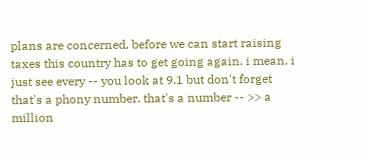plans are concerned, before we can start raising taxes this country has to get going again. i mean, i just see every -- you look at 9.1 but don't forget that's a phony number. that's a number -- >> a million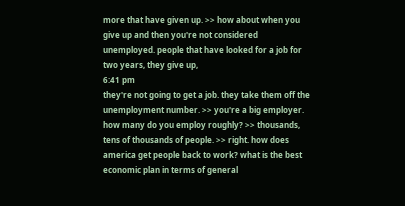more that have given up. >> how about when you give up and then you're not considered unemployed. people that have looked for a job for two years, they give up,
6:41 pm
they're not going to get a job. they take them off the unemployment number. >> you're a big employer. how many do you employ roughly? >> thousands, tens of thousands of people. >> right. how does america get people back to work? what is the best economic plan in terms of general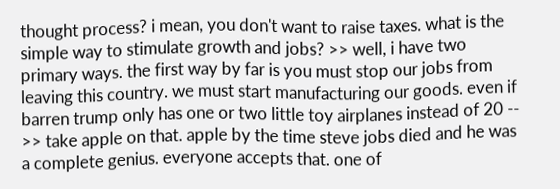thought process? i mean, you don't want to raise taxes. what is the simple way to stimulate growth and jobs? >> well, i have two primary ways. the first way by far is you must stop our jobs from leaving this country. we must start manufacturing our goods. even if barren trump only has one or two little toy airplanes instead of 20 -- >> take apple on that. apple by the time steve jobs died and he was a complete genius. everyone accepts that. one of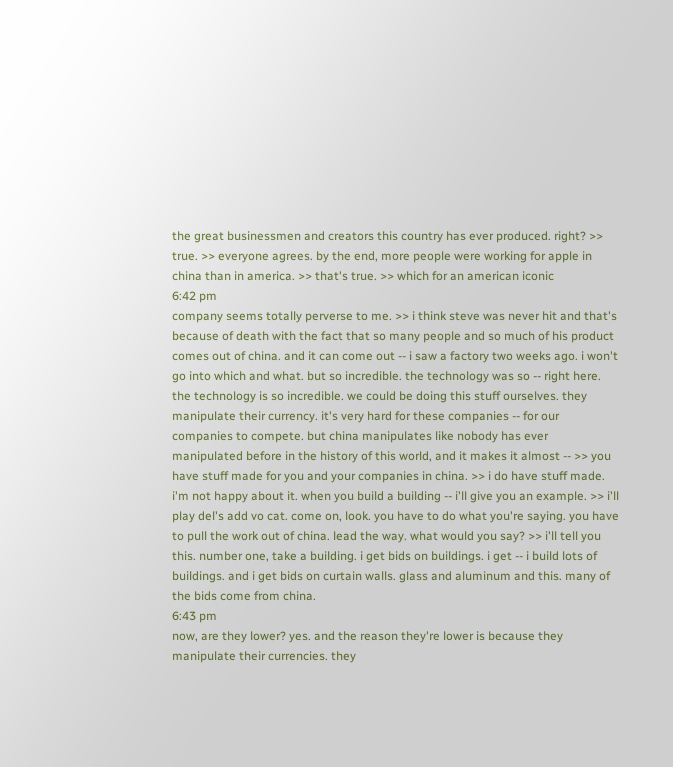the great businessmen and creators this country has ever produced. right? >> true. >> everyone agrees. by the end, more people were working for apple in china than in america. >> that's true. >> which for an american iconic
6:42 pm
company seems totally perverse to me. >> i think steve was never hit and that's because of death with the fact that so many people and so much of his product comes out of china. and it can come out -- i saw a factory two weeks ago. i won't go into which and what. but so incredible. the technology was so -- right here. the technology is so incredible. we could be doing this stuff ourselves. they manipulate their currency. it's very hard for these companies -- for our companies to compete. but china manipulates like nobody has ever manipulated before in the history of this world, and it makes it almost -- >> you have stuff made for you and your companies in china. >> i do have stuff made. i'm not happy about it. when you build a building -- i'll give you an example. >> i'll play del's add vo cat. come on, look. you have to do what you're saying. you have to pull the work out of china. lead the way. what would you say? >> i'll tell you this. number one, take a building. i get bids on buildings. i get -- i build lots of buildings. and i get bids on curtain walls. glass and aluminum and this. many of the bids come from china.
6:43 pm
now, are they lower? yes. and the reason they're lower is because they manipulate their currencies. they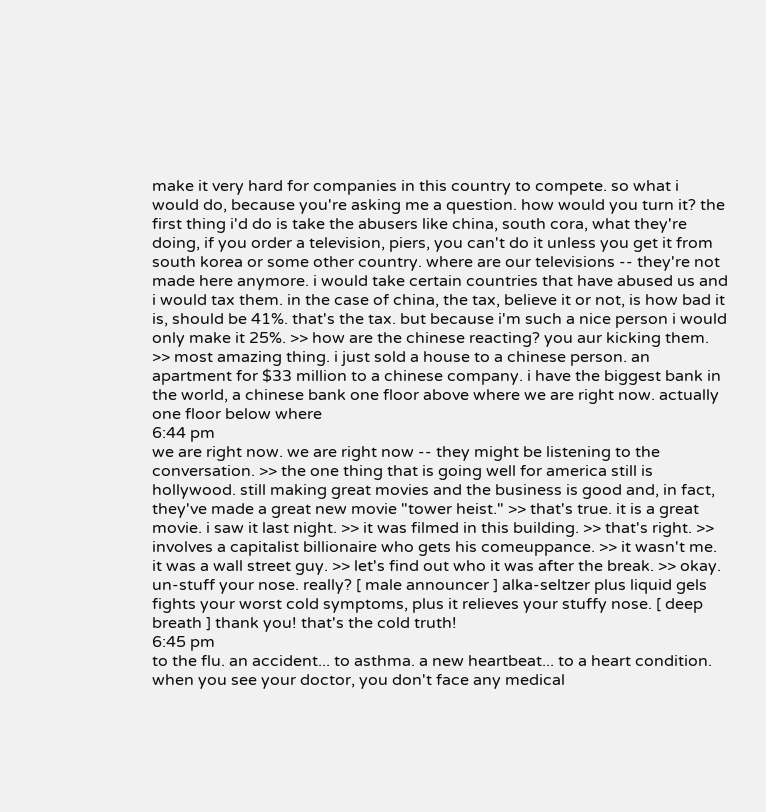make it very hard for companies in this country to compete. so what i would do, because you're asking me a question. how would you turn it? the first thing i'd do is take the abusers like china, south cora, what they're doing, if you order a television, piers, you can't do it unless you get it from south korea or some other country. where are our televisions -- they're not made here anymore. i would take certain countries that have abused us and i would tax them. in the case of china, the tax, believe it or not, is how bad it is, should be 41%. that's the tax. but because i'm such a nice person i would only make it 25%. >> how are the chinese reacting? you aur kicking them. >> most amazing thing. i just sold a house to a chinese person. an apartment for $33 million to a chinese company. i have the biggest bank in the world, a chinese bank one floor above where we are right now. actually one floor below where
6:44 pm
we are right now. we are right now -- they might be listening to the conversation. >> the one thing that is going well for america still is hollywood. still making great movies and the business is good and, in fact, they've made a great new movie "tower heist." >> that's true. it is a great movie. i saw it last night. >> it was filmed in this building. >> that's right. >> involves a capitalist billionaire who gets his comeuppance. >> it wasn't me. it was a wall street guy. >> let's find out who it was after the break. >> okay. un-stuff your nose. really? [ male announcer ] alka-seltzer plus liquid gels fights your worst cold symptoms, plus it relieves your stuffy nose. [ deep breath ] thank you! that's the cold truth!
6:45 pm
to the flu. an accident... to asthma. a new heartbeat... to a heart condition. when you see your doctor, you don't face any medical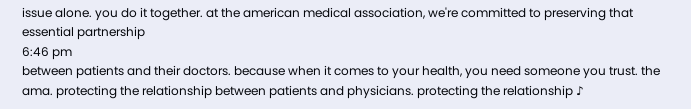issue alone. you do it together. at the american medical association, we're committed to preserving that essential partnership
6:46 pm
between patients and their doctors. because when it comes to your health, you need someone you trust. the ama. protecting the relationship between patients and physicians. protecting the relationship ♪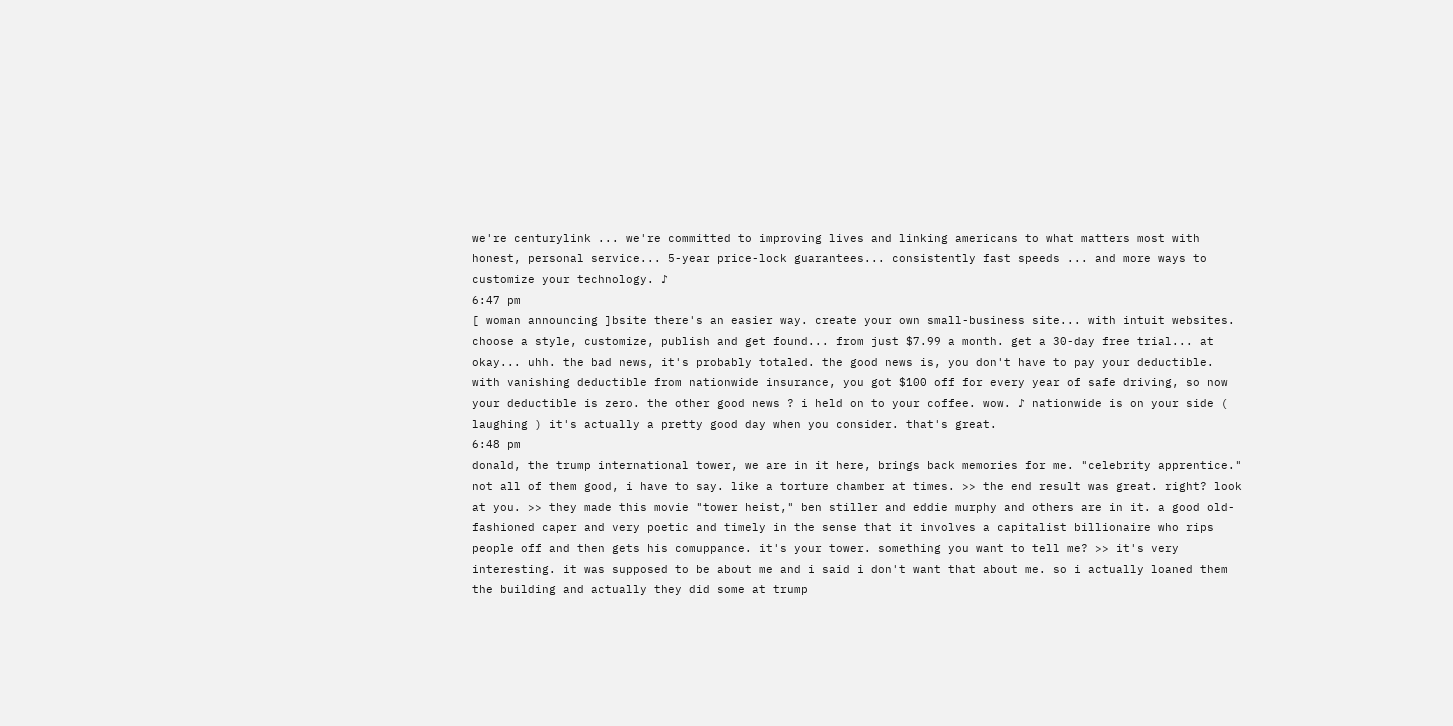we're centurylink ... we're committed to improving lives and linking americans to what matters most with honest, personal service... 5-year price-lock guarantees... consistently fast speeds ... and more ways to customize your technology. ♪
6:47 pm
[ woman announcing ]bsite there's an easier way. create your own small-business site... with intuit websites. choose a style, customize, publish and get found... from just $7.99 a month. get a 30-day free trial... at okay... uhh. the bad news, it's probably totaled. the good news is, you don't have to pay your deductible. with vanishing deductible from nationwide insurance, you got $100 off for every year of safe driving, so now your deductible is zero. the other good news ? i held on to your coffee. wow. ♪ nationwide is on your side ( laughing ) it's actually a pretty good day when you consider. that's great.
6:48 pm
donald, the trump international tower, we are in it here, brings back memories for me. "celebrity apprentice." not all of them good, i have to say. like a torture chamber at times. >> the end result was great. right? look at you. >> they made this movie "tower heist," ben stiller and eddie murphy and others are in it. a good old-fashioned caper and very poetic and timely in the sense that it involves a capitalist billionaire who rips people off and then gets his comuppance. it's your tower. something you want to tell me? >> it's very interesting. it was supposed to be about me and i said i don't want that about me. so i actually loaned them the building and actually they did some at trump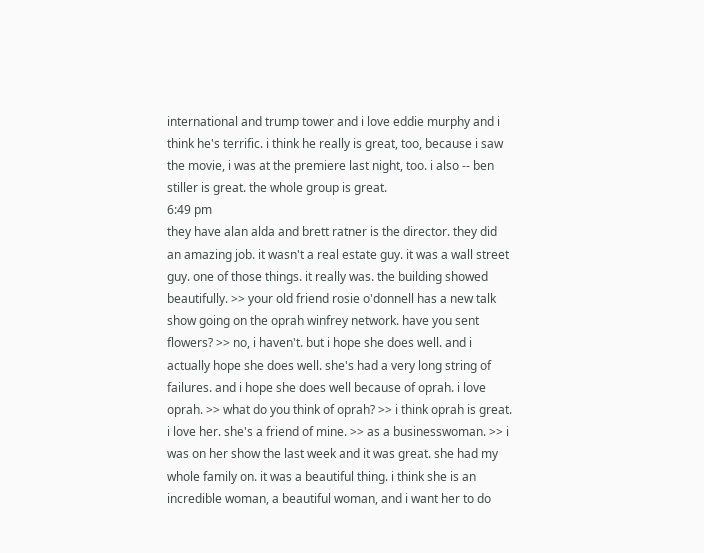international and trump tower and i love eddie murphy and i think he's terrific. i think he really is great, too, because i saw the movie, i was at the premiere last night, too. i also -- ben stiller is great. the whole group is great.
6:49 pm
they have alan alda and brett ratner is the director. they did an amazing job. it wasn't a real estate guy. it was a wall street guy. one of those things. it really was. the building showed beautifully. >> your old friend rosie o'donnell has a new talk show going on the oprah winfrey network. have you sent flowers? >> no, i haven't. but i hope she does well. and i actually hope she does well. she's had a very long string of failures. and i hope she does well because of oprah. i love oprah. >> what do you think of oprah? >> i think oprah is great. i love her. she's a friend of mine. >> as a businesswoman. >> i was on her show the last week and it was great. she had my whole family on. it was a beautiful thing. i think she is an incredible woman, a beautiful woman, and i want her to do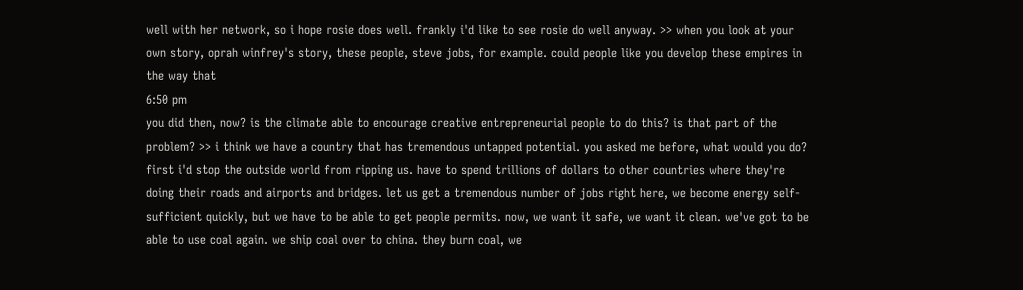well with her network, so i hope rosie does well. frankly i'd like to see rosie do well anyway. >> when you look at your own story, oprah winfrey's story, these people, steve jobs, for example. could people like you develop these empires in the way that
6:50 pm
you did then, now? is the climate able to encourage creative entrepreneurial people to do this? is that part of the problem? >> i think we have a country that has tremendous untapped potential. you asked me before, what would you do? first i'd stop the outside world from ripping us. have to spend trillions of dollars to other countries where they're doing their roads and airports and bridges. let us get a tremendous number of jobs right here, we become energy self-sufficient quickly, but we have to be able to get people permits. now, we want it safe, we want it clean. we've got to be able to use coal again. we ship coal over to china. they burn coal, we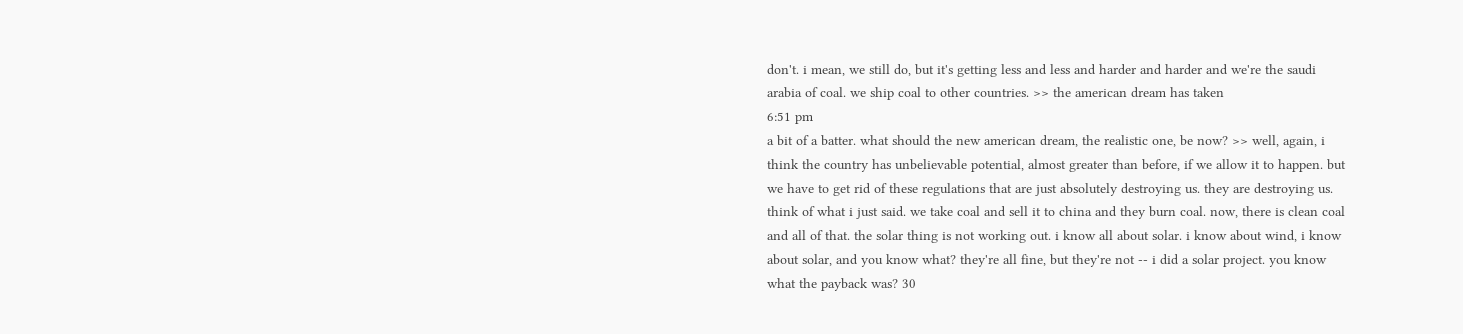don't. i mean, we still do, but it's getting less and less and harder and harder and we're the saudi arabia of coal. we ship coal to other countries. >> the american dream has taken
6:51 pm
a bit of a batter. what should the new american dream, the realistic one, be now? >> well, again, i think the country has unbelievable potential, almost greater than before, if we allow it to happen. but we have to get rid of these regulations that are just absolutely destroying us. they are destroying us. think of what i just said. we take coal and sell it to china and they burn coal. now, there is clean coal and all of that. the solar thing is not working out. i know all about solar. i know about wind, i know about solar, and you know what? they're all fine, but they're not -- i did a solar project. you know what the payback was? 30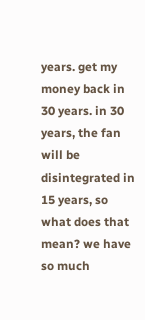years. get my money back in 30 years. in 30 years, the fan will be disintegrated in 15 years, so what does that mean? we have so much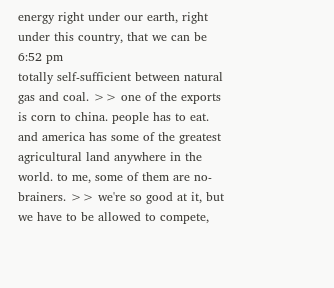energy right under our earth, right under this country, that we can be
6:52 pm
totally self-sufficient between natural gas and coal. >> one of the exports is corn to china. people has to eat. and america has some of the greatest agricultural land anywhere in the world. to me, some of them are no-brainers. >> we're so good at it, but we have to be allowed to compete,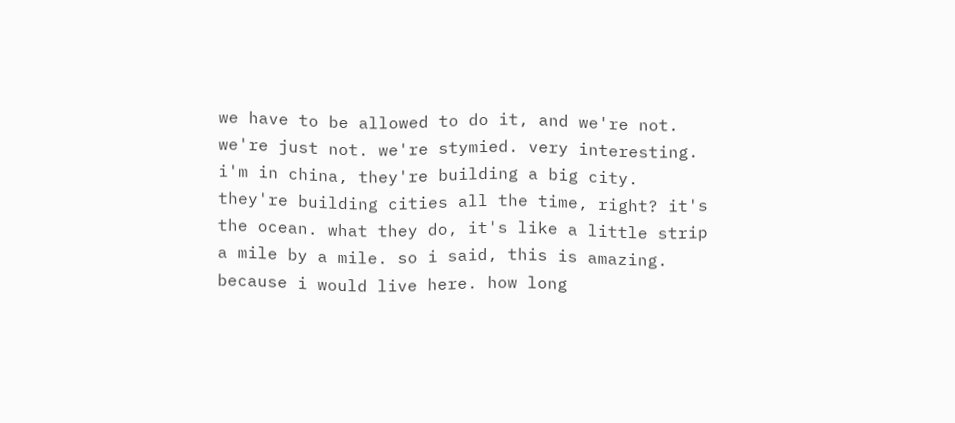we have to be allowed to do it, and we're not. we're just not. we're stymied. very interesting. i'm in china, they're building a big city. they're building cities all the time, right? it's the ocean. what they do, it's like a little strip a mile by a mile. so i said, this is amazing. because i would live here. how long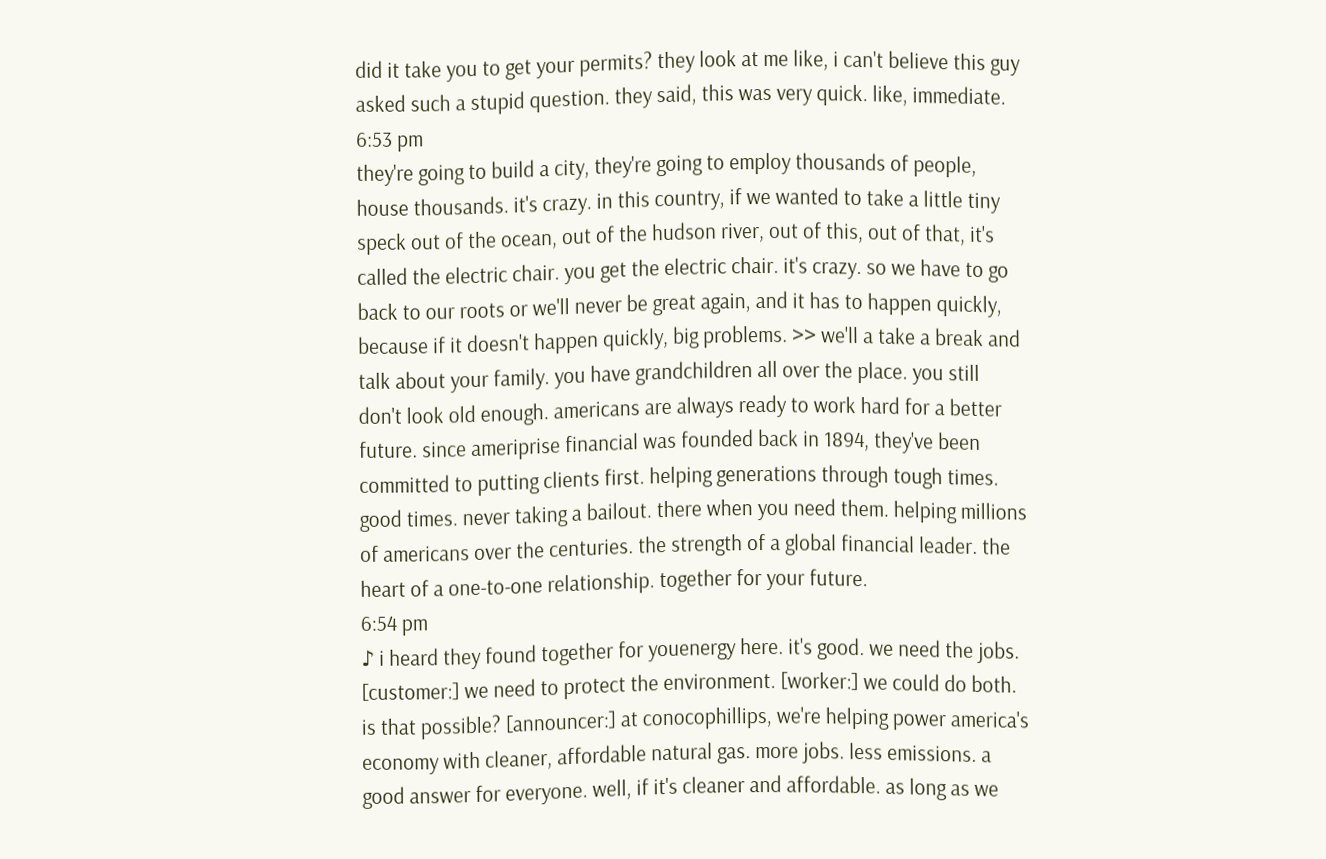did it take you to get your permits? they look at me like, i can't believe this guy asked such a stupid question. they said, this was very quick. like, immediate.
6:53 pm
they're going to build a city, they're going to employ thousands of people, house thousands. it's crazy. in this country, if we wanted to take a little tiny speck out of the ocean, out of the hudson river, out of this, out of that, it's called the electric chair. you get the electric chair. it's crazy. so we have to go back to our roots or we'll never be great again, and it has to happen quickly, because if it doesn't happen quickly, big problems. >> we'll a take a break and talk about your family. you have grandchildren all over the place. you still don't look old enough. americans are always ready to work hard for a better future. since ameriprise financial was founded back in 1894, they've been committed to putting clients first. helping generations through tough times. good times. never taking a bailout. there when you need them. helping millions of americans over the centuries. the strength of a global financial leader. the heart of a one-to-one relationship. together for your future.
6:54 pm
♪ i heard they found together for youenergy here. it's good. we need the jobs. [customer:] we need to protect the environment. [worker:] we could do both. is that possible? [announcer:] at conocophillips, we're helping power america's economy with cleaner, affordable natural gas. more jobs. less emissions. a good answer for everyone. well, if it's cleaner and affordable. as long as we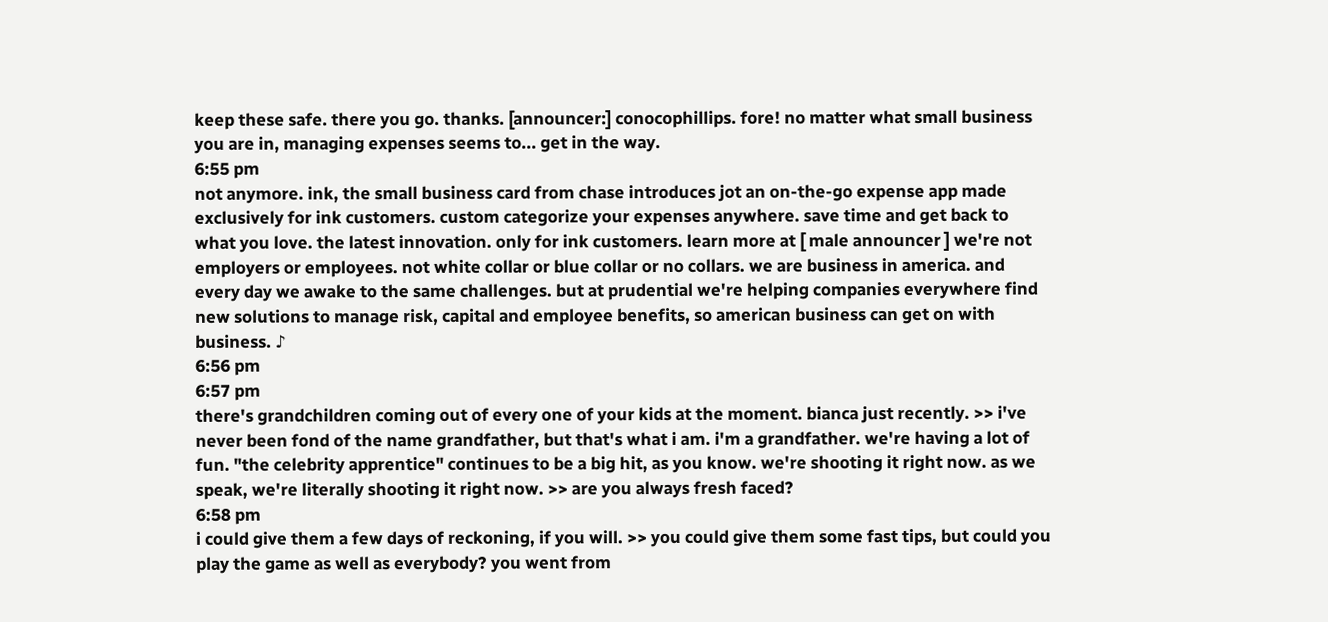keep these safe. there you go. thanks. [announcer:] conocophillips. fore! no matter what small business you are in, managing expenses seems to... get in the way.
6:55 pm
not anymore. ink, the small business card from chase introduces jot an on-the-go expense app made exclusively for ink customers. custom categorize your expenses anywhere. save time and get back to what you love. the latest innovation. only for ink customers. learn more at [ male announcer ] we're not employers or employees. not white collar or blue collar or no collars. we are business in america. and every day we awake to the same challenges. but at prudential we're helping companies everywhere find new solutions to manage risk, capital and employee benefits, so american business can get on with business. ♪
6:56 pm
6:57 pm
there's grandchildren coming out of every one of your kids at the moment. bianca just recently. >> i've never been fond of the name grandfather, but that's what i am. i'm a grandfather. we're having a lot of fun. "the celebrity apprentice" continues to be a big hit, as you know. we're shooting it right now. as we speak, we're literally shooting it right now. >> are you always fresh faced?
6:58 pm
i could give them a few days of reckoning, if you will. >> you could give them some fast tips, but could you play the game as well as everybody? you went from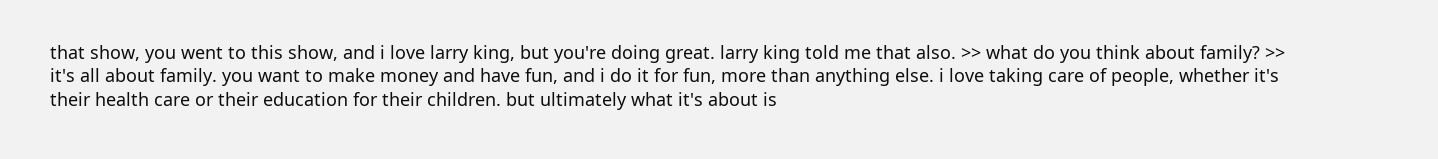that show, you went to this show, and i love larry king, but you're doing great. larry king told me that also. >> what do you think about family? >> it's all about family. you want to make money and have fun, and i do it for fun, more than anything else. i love taking care of people, whether it's their health care or their education for their children. but ultimately what it's about is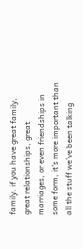family. if you have great family, great relationships, great marriages, or even friendships in some form, it's more important than all the stuff we've been talking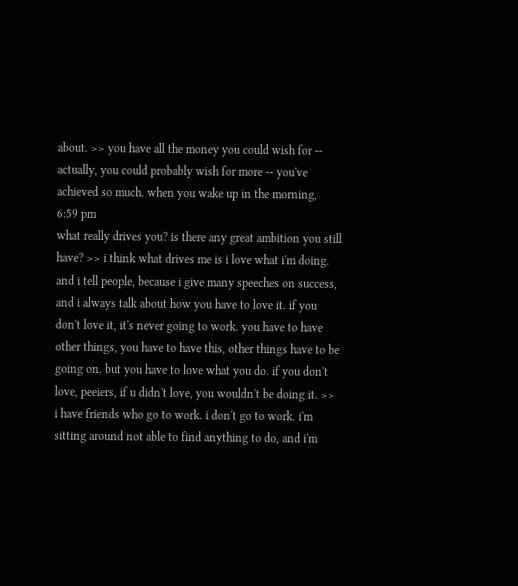about. >> you have all the money you could wish for -- actually, you could probably wish for more -- you've achieved so much. when you wake up in the morning,
6:59 pm
what really drives you? is there any great ambition you still have? >> i think what drives me is i love what i'm doing. and i tell people, because i give many speeches on success, and i always talk about how you have to love it. if you don't love it, it's never going to work. you have to have other things, you have to have this, other things have to be going on. but you have to love what you do. if you don't love, peeiers, if u didn't love, you wouldn't be doing it. >> i have friends who go to work. i don't go to work. i'm sitting around not able to find anything to do, and i'm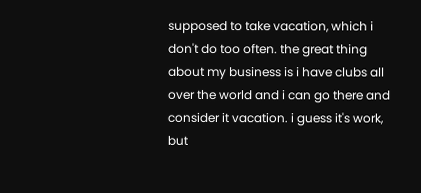supposed to take vacation, which i don't do too often. the great thing about my business is i have clubs all over the world and i can go there and consider it vacation. i guess it's work, but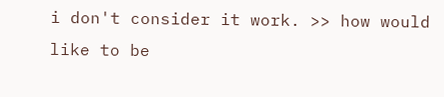i don't consider it work. >> how would like to be